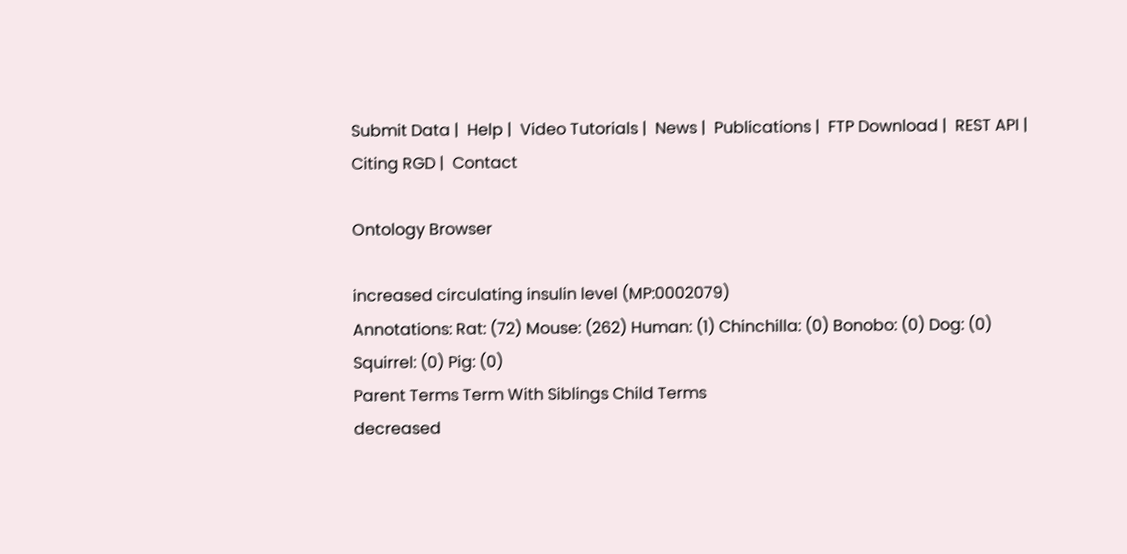Submit Data |  Help |  Video Tutorials |  News |  Publications |  FTP Download |  REST API |  Citing RGD |  Contact

Ontology Browser

increased circulating insulin level (MP:0002079)
Annotations: Rat: (72) Mouse: (262) Human: (1) Chinchilla: (0) Bonobo: (0) Dog: (0) Squirrel: (0) Pig: (0)
Parent Terms Term With Siblings Child Terms
decreased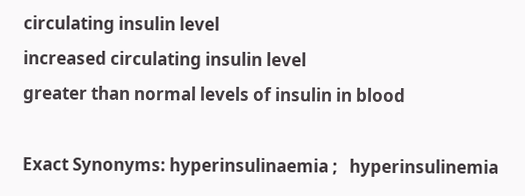circulating insulin level
increased circulating insulin level
greater than normal levels of insulin in blood

Exact Synonyms: hyperinsulinaemia ;   hyperinsulinemia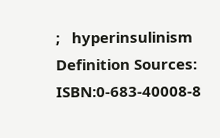;   hyperinsulinism
Definition Sources: ISBN:0-683-40008-8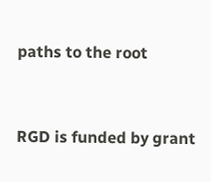paths to the root


RGD is funded by grant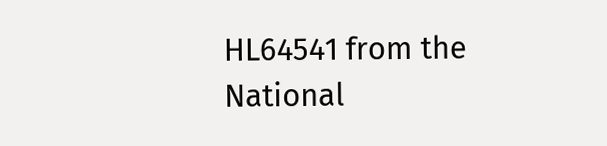HL64541 from the National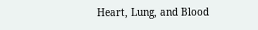Heart, Lung, and Blood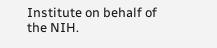Institute on behalf of the NIH.